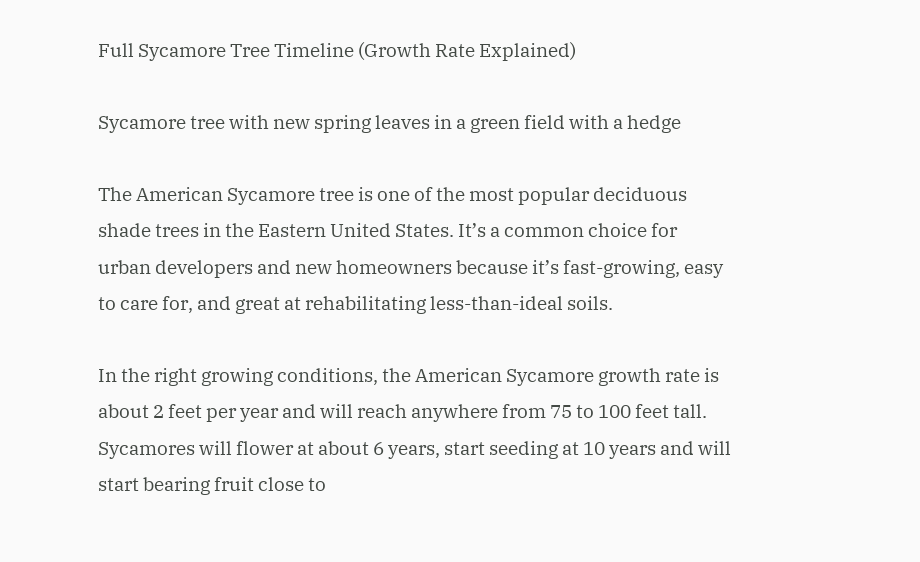Full Sycamore Tree Timeline (Growth Rate Explained)

Sycamore tree with new spring leaves in a green field with a hedge

The American Sycamore tree is one of the most popular deciduous shade trees in the Eastern United States. It’s a common choice for urban developers and new homeowners because it’s fast-growing, easy to care for, and great at rehabilitating less-than-ideal soils.

In the right growing conditions, the American Sycamore growth rate is about 2 feet per year and will reach anywhere from 75 to 100 feet tall. Sycamores will flower at about 6 years, start seeding at 10 years and will start bearing fruit close to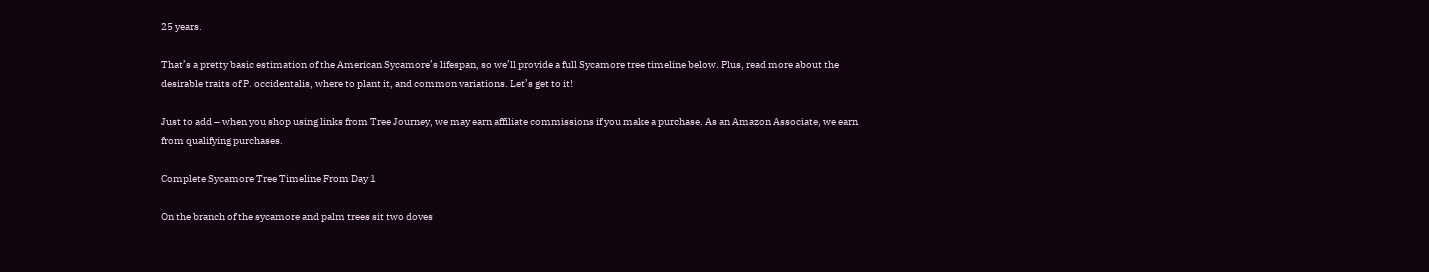25 years.

That’s a pretty basic estimation of the American Sycamore’s lifespan, so we’ll provide a full Sycamore tree timeline below. Plus, read more about the desirable traits of P. occidentalis, where to plant it, and common variations. Let’s get to it!

Just to add – when you shop using links from Tree Journey, we may earn affiliate commissions if you make a purchase. As an Amazon Associate, we earn from qualifying purchases.

Complete Sycamore Tree Timeline From Day 1

On the branch of the sycamore and palm trees sit two doves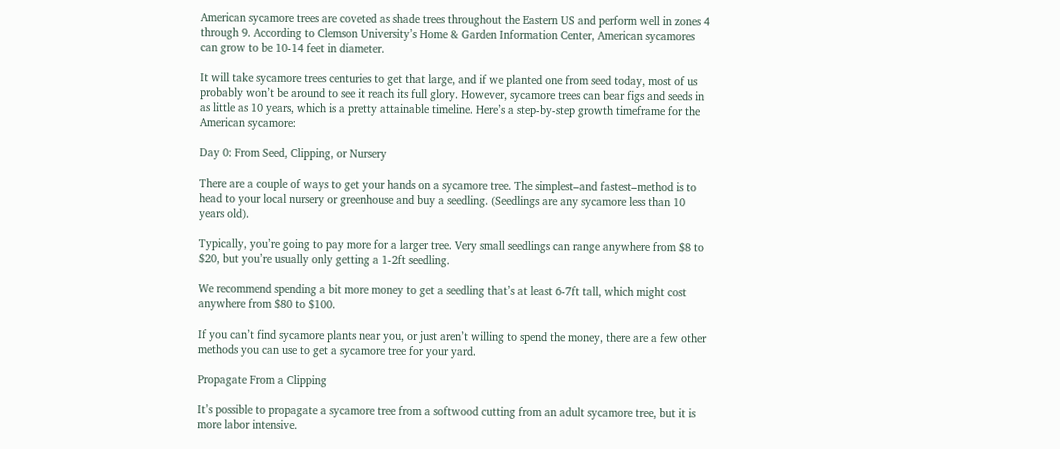American sycamore trees are coveted as shade trees throughout the Eastern US and perform well in zones 4 through 9. According to Clemson University’s Home & Garden Information Center, American sycamores can grow to be 10-14 feet in diameter.

It will take sycamore trees centuries to get that large, and if we planted one from seed today, most of us probably won’t be around to see it reach its full glory. However, sycamore trees can bear figs and seeds in as little as 10 years, which is a pretty attainable timeline. Here’s a step-by-step growth timeframe for the American sycamore:

Day 0: From Seed, Clipping, or Nursery

There are a couple of ways to get your hands on a sycamore tree. The simplest–and fastest–method is to head to your local nursery or greenhouse and buy a seedling. (Seedlings are any sycamore less than 10 years old).

Typically, you’re going to pay more for a larger tree. Very small seedlings can range anywhere from $8 to $20, but you’re usually only getting a 1-2ft seedling.

We recommend spending a bit more money to get a seedling that’s at least 6-7ft tall, which might cost anywhere from $80 to $100.

If you can’t find sycamore plants near you, or just aren’t willing to spend the money, there are a few other methods you can use to get a sycamore tree for your yard.

Propagate From a Clipping

It’s possible to propagate a sycamore tree from a softwood cutting from an adult sycamore tree, but it is more labor intensive.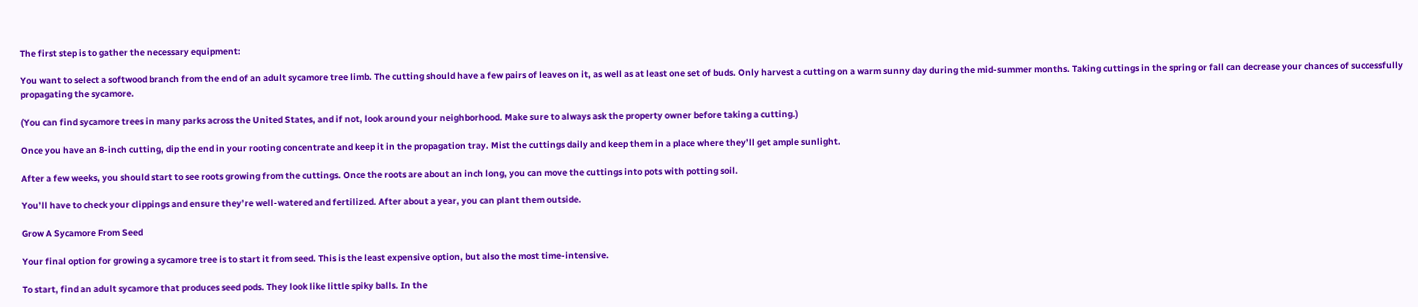The first step is to gather the necessary equipment:

You want to select a softwood branch from the end of an adult sycamore tree limb. The cutting should have a few pairs of leaves on it, as well as at least one set of buds. Only harvest a cutting on a warm sunny day during the mid-summer months. Taking cuttings in the spring or fall can decrease your chances of successfully propagating the sycamore.

(You can find sycamore trees in many parks across the United States, and if not, look around your neighborhood. Make sure to always ask the property owner before taking a cutting.)

Once you have an 8-inch cutting, dip the end in your rooting concentrate and keep it in the propagation tray. Mist the cuttings daily and keep them in a place where they’ll get ample sunlight.

After a few weeks, you should start to see roots growing from the cuttings. Once the roots are about an inch long, you can move the cuttings into pots with potting soil.

You’ll have to check your clippings and ensure they’re well-watered and fertilized. After about a year, you can plant them outside.

Grow A Sycamore From Seed

Your final option for growing a sycamore tree is to start it from seed. This is the least expensive option, but also the most time-intensive.

To start, find an adult sycamore that produces seed pods. They look like little spiky balls. In the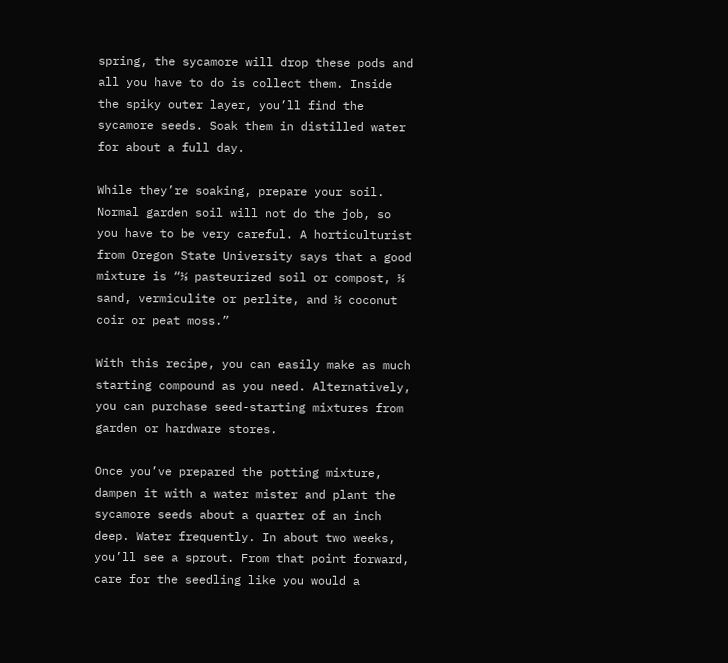spring, the sycamore will drop these pods and all you have to do is collect them. Inside the spiky outer layer, you’ll find the sycamore seeds. Soak them in distilled water for about a full day.

While they’re soaking, prepare your soil. Normal garden soil will not do the job, so you have to be very careful. A horticulturist from Oregon State University says that a good mixture is “⅓ pasteurized soil or compost, ⅓ sand, vermiculite or perlite, and ⅓ coconut coir or peat moss.”

With this recipe, you can easily make as much starting compound as you need. Alternatively, you can purchase seed-starting mixtures from garden or hardware stores.

Once you’ve prepared the potting mixture, dampen it with a water mister and plant the sycamore seeds about a quarter of an inch deep. Water frequently. In about two weeks, you’ll see a sprout. From that point forward, care for the seedling like you would a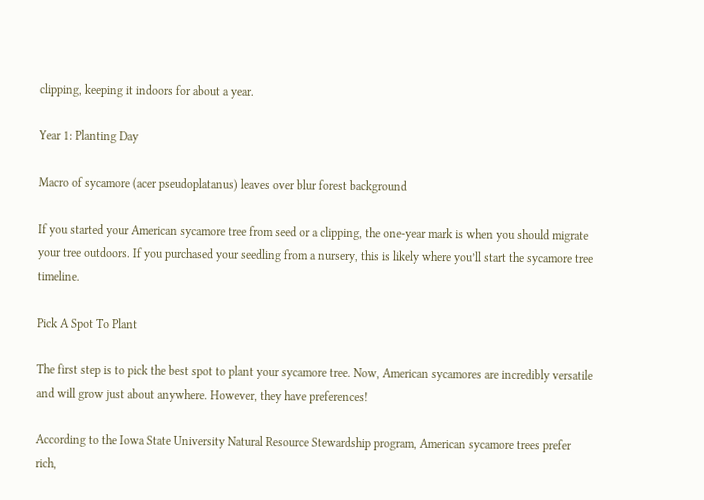clipping, keeping it indoors for about a year.

Year 1: Planting Day

Macro of sycamore (acer pseudoplatanus) leaves over blur forest background

If you started your American sycamore tree from seed or a clipping, the one-year mark is when you should migrate your tree outdoors. If you purchased your seedling from a nursery, this is likely where you’ll start the sycamore tree timeline.

Pick A Spot To Plant

The first step is to pick the best spot to plant your sycamore tree. Now, American sycamores are incredibly versatile and will grow just about anywhere. However, they have preferences!

According to the Iowa State University Natural Resource Stewardship program, American sycamore trees prefer rich,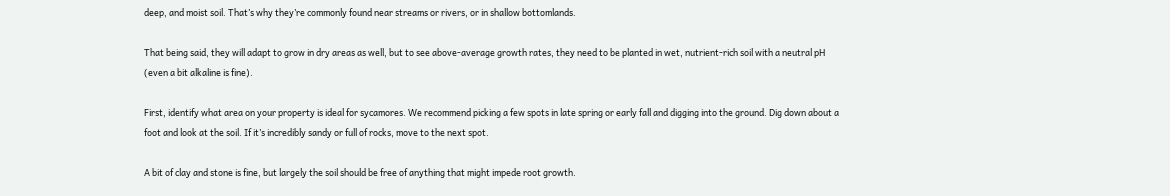deep, and moist soil. That’s why they’re commonly found near streams or rivers, or in shallow bottomlands.

That being said, they will adapt to grow in dry areas as well, but to see above-average growth rates, they need to be planted in wet, nutrient-rich soil with a neutral pH (even a bit alkaline is fine).

First, identify what area on your property is ideal for sycamores. We recommend picking a few spots in late spring or early fall and digging into the ground. Dig down about a foot and look at the soil. If it’s incredibly sandy or full of rocks, move to the next spot.

A bit of clay and stone is fine, but largely the soil should be free of anything that might impede root growth.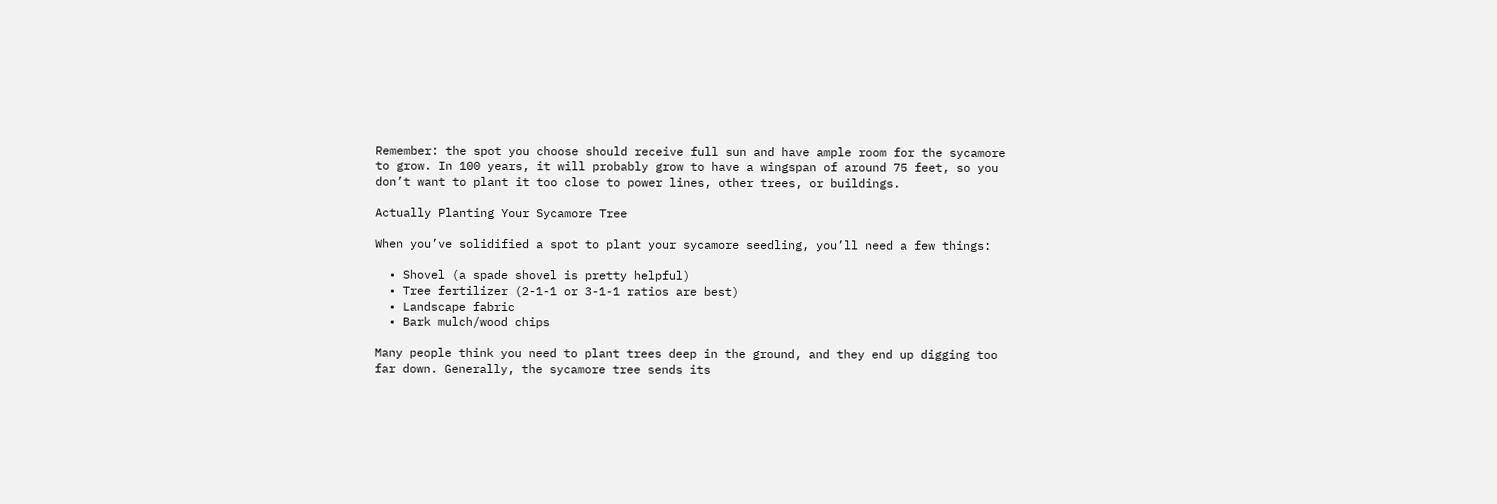Remember: the spot you choose should receive full sun and have ample room for the sycamore to grow. In 100 years, it will probably grow to have a wingspan of around 75 feet, so you don’t want to plant it too close to power lines, other trees, or buildings.

Actually Planting Your Sycamore Tree

When you’ve solidified a spot to plant your sycamore seedling, you’ll need a few things:

  • Shovel (a spade shovel is pretty helpful)
  • Tree fertilizer (2-1-1 or 3-1-1 ratios are best)
  • Landscape fabric
  • Bark mulch/wood chips

Many people think you need to plant trees deep in the ground, and they end up digging too far down. Generally, the sycamore tree sends its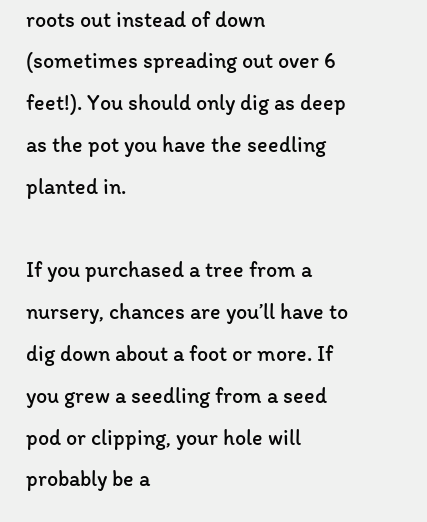roots out instead of down (sometimes spreading out over 6 feet!). You should only dig as deep as the pot you have the seedling planted in.

If you purchased a tree from a nursery, chances are you’ll have to dig down about a foot or more. If you grew a seedling from a seed pod or clipping, your hole will probably be a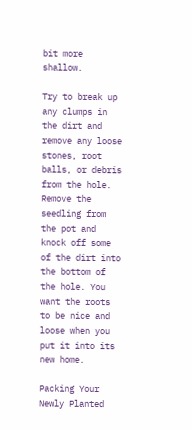bit more shallow.

Try to break up any clumps in the dirt and remove any loose stones, root balls, or debris from the hole. Remove the seedling from the pot and knock off some of the dirt into the bottom of the hole. You want the roots to be nice and loose when you put it into its new home.

Packing Your Newly Planted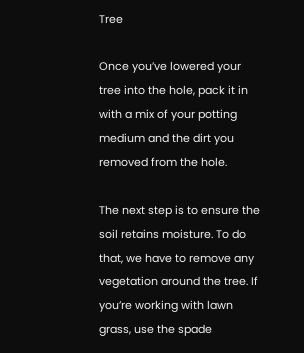Tree

Once you’ve lowered your tree into the hole, pack it in with a mix of your potting medium and the dirt you removed from the hole.

The next step is to ensure the soil retains moisture. To do that, we have to remove any vegetation around the tree. If you’re working with lawn grass, use the spade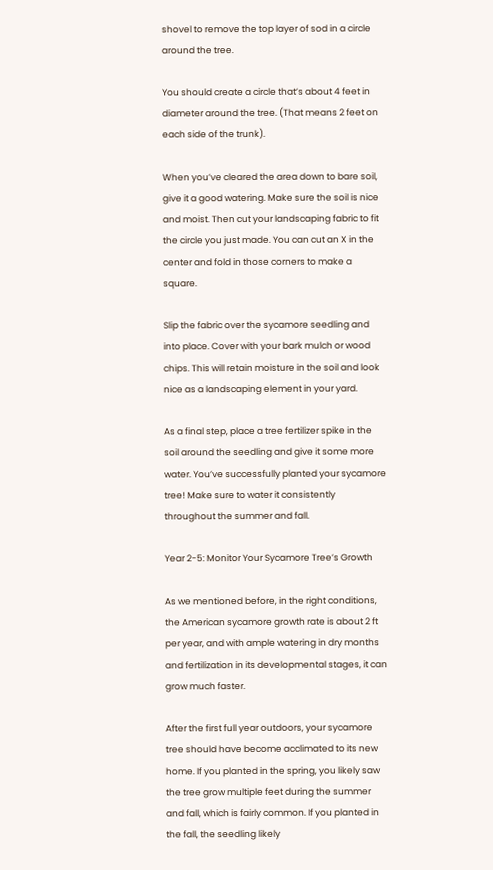shovel to remove the top layer of sod in a circle around the tree.

You should create a circle that’s about 4 feet in diameter around the tree. (That means 2 feet on each side of the trunk).

When you’ve cleared the area down to bare soil, give it a good watering. Make sure the soil is nice and moist. Then cut your landscaping fabric to fit the circle you just made. You can cut an X in the center and fold in those corners to make a square.

Slip the fabric over the sycamore seedling and into place. Cover with your bark mulch or wood chips. This will retain moisture in the soil and look nice as a landscaping element in your yard.

As a final step, place a tree fertilizer spike in the soil around the seedling and give it some more water. You’ve successfully planted your sycamore tree! Make sure to water it consistently throughout the summer and fall.

Year 2-5: Monitor Your Sycamore Tree’s Growth

As we mentioned before, in the right conditions, the American sycamore growth rate is about 2 ft per year, and with ample watering in dry months and fertilization in its developmental stages, it can grow much faster.

After the first full year outdoors, your sycamore tree should have become acclimated to its new home. If you planted in the spring, you likely saw the tree grow multiple feet during the summer and fall, which is fairly common. If you planted in the fall, the seedling likely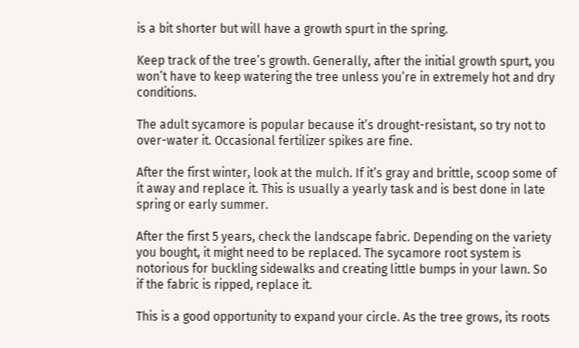is a bit shorter but will have a growth spurt in the spring.

Keep track of the tree’s growth. Generally, after the initial growth spurt, you won’t have to keep watering the tree unless you’re in extremely hot and dry conditions.

The adult sycamore is popular because it’s drought-resistant, so try not to over-water it. Occasional fertilizer spikes are fine.

After the first winter, look at the mulch. If it’s gray and brittle, scoop some of it away and replace it. This is usually a yearly task and is best done in late spring or early summer.

After the first 5 years, check the landscape fabric. Depending on the variety you bought, it might need to be replaced. The sycamore root system is notorious for buckling sidewalks and creating little bumps in your lawn. So if the fabric is ripped, replace it.

This is a good opportunity to expand your circle. As the tree grows, its roots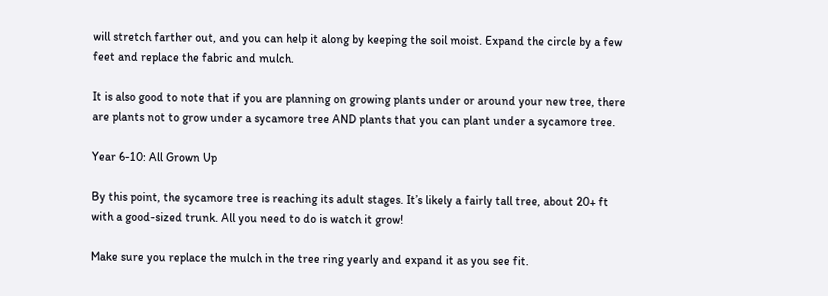will stretch farther out, and you can help it along by keeping the soil moist. Expand the circle by a few feet and replace the fabric and mulch.

It is also good to note that if you are planning on growing plants under or around your new tree, there are plants not to grow under a sycamore tree AND plants that you can plant under a sycamore tree.

Year 6-10: All Grown Up

By this point, the sycamore tree is reaching its adult stages. It’s likely a fairly tall tree, about 20+ ft with a good-sized trunk. All you need to do is watch it grow!

Make sure you replace the mulch in the tree ring yearly and expand it as you see fit.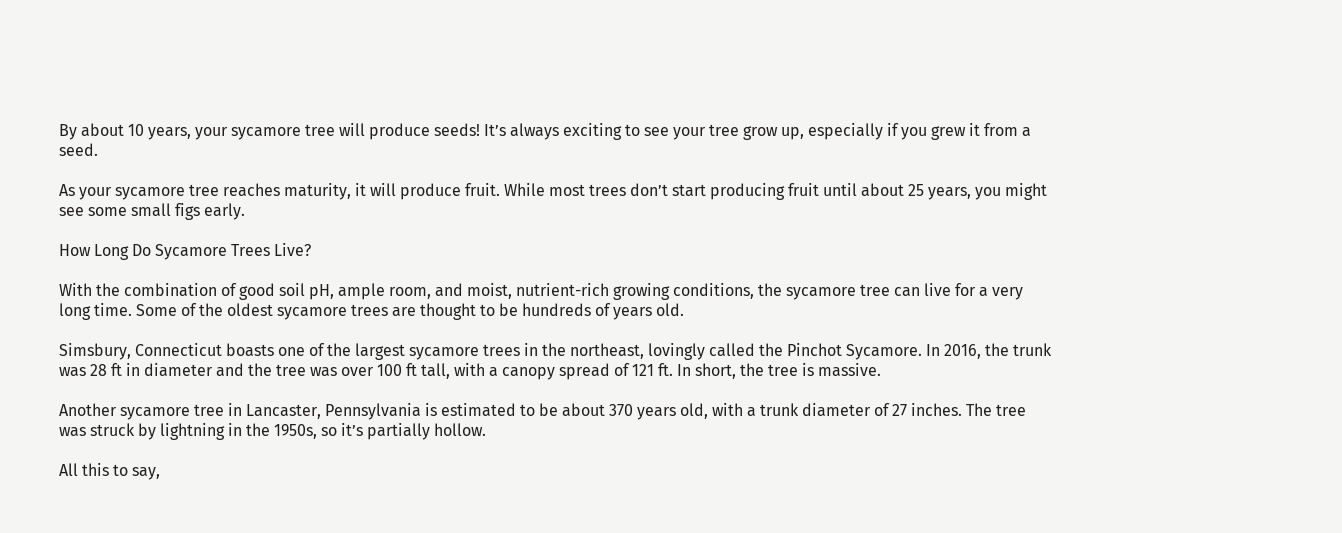By about 10 years, your sycamore tree will produce seeds! It’s always exciting to see your tree grow up, especially if you grew it from a seed.

As your sycamore tree reaches maturity, it will produce fruit. While most trees don’t start producing fruit until about 25 years, you might see some small figs early.

How Long Do Sycamore Trees Live?

With the combination of good soil pH, ample room, and moist, nutrient-rich growing conditions, the sycamore tree can live for a very long time. Some of the oldest sycamore trees are thought to be hundreds of years old.

Simsbury, Connecticut boasts one of the largest sycamore trees in the northeast, lovingly called the Pinchot Sycamore. In 2016, the trunk was 28 ft in diameter and the tree was over 100 ft tall, with a canopy spread of 121 ft. In short, the tree is massive.

Another sycamore tree in Lancaster, Pennsylvania is estimated to be about 370 years old, with a trunk diameter of 27 inches. The tree was struck by lightning in the 1950s, so it’s partially hollow.

All this to say,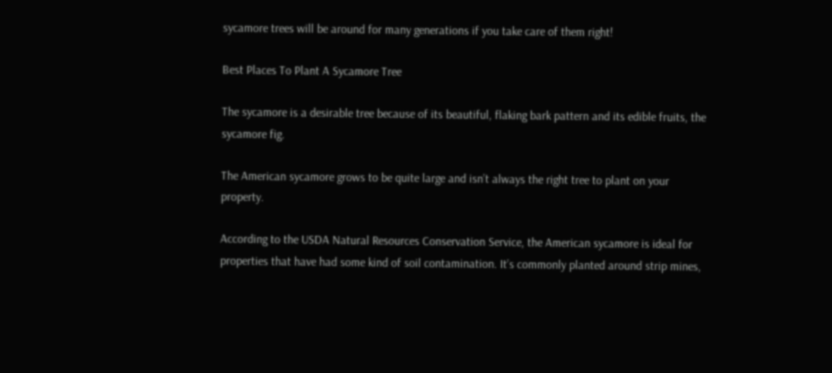sycamore trees will be around for many generations if you take care of them right!

Best Places To Plant A Sycamore Tree

The sycamore is a desirable tree because of its beautiful, flaking bark pattern and its edible fruits, the sycamore fig.

The American sycamore grows to be quite large and isn’t always the right tree to plant on your property.

According to the USDA Natural Resources Conservation Service, the American sycamore is ideal for properties that have had some kind of soil contamination. It’s commonly planted around strip mines,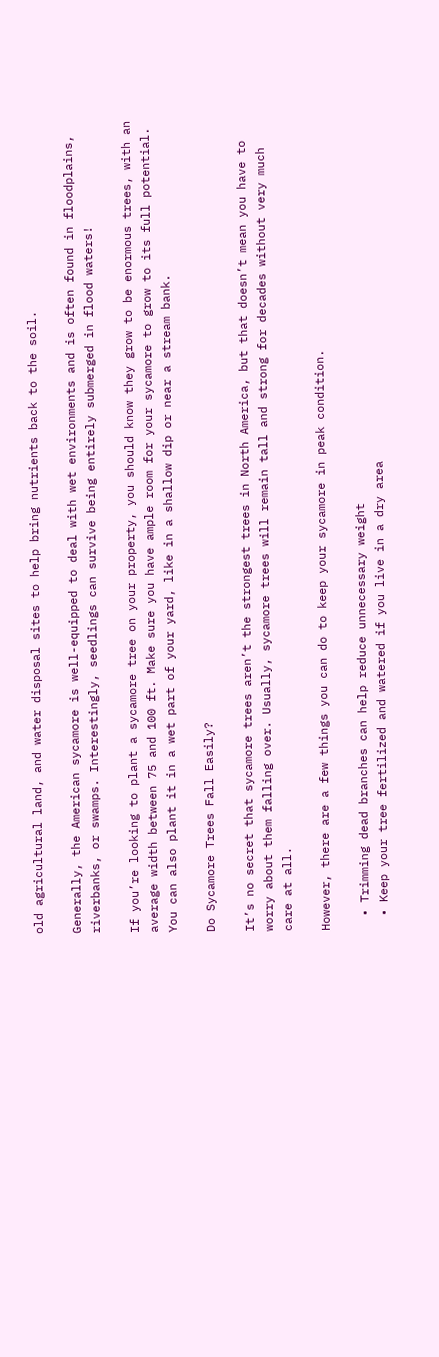old agricultural land, and water disposal sites to help bring nutrients back to the soil.

Generally, the American sycamore is well-equipped to deal with wet environments and is often found in floodplains, riverbanks, or swamps. Interestingly, seedlings can survive being entirely submerged in flood waters!

If you’re looking to plant a sycamore tree on your property, you should know they grow to be enormous trees, with an average width between 75 and 100 ft. Make sure you have ample room for your sycamore to grow to its full potential. You can also plant it in a wet part of your yard, like in a shallow dip or near a stream bank.

Do Sycamore Trees Fall Easily?

It’s no secret that sycamore trees aren’t the strongest trees in North America, but that doesn’t mean you have to worry about them falling over. Usually, sycamore trees will remain tall and strong for decades without very much care at all.

However, there are a few things you can do to keep your sycamore in peak condition.

  • Trimming dead branches can help reduce unnecessary weight
  • Keep your tree fertilized and watered if you live in a dry area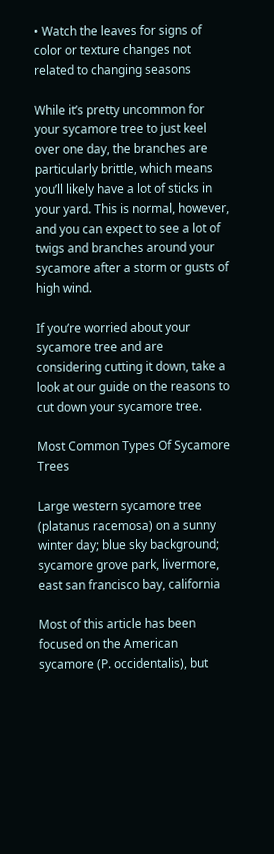• Watch the leaves for signs of color or texture changes not related to changing seasons

While it’s pretty uncommon for your sycamore tree to just keel over one day, the branches are particularly brittle, which means you’ll likely have a lot of sticks in your yard. This is normal, however, and you can expect to see a lot of twigs and branches around your sycamore after a storm or gusts of high wind.

If you’re worried about your sycamore tree and are considering cutting it down, take a look at our guide on the reasons to cut down your sycamore tree.

Most Common Types Of Sycamore Trees

Large western sycamore tree (platanus racemosa) on a sunny winter day; blue sky background; sycamore grove park, livermore, east san francisco bay, california

Most of this article has been focused on the American sycamore (P. occidentalis), but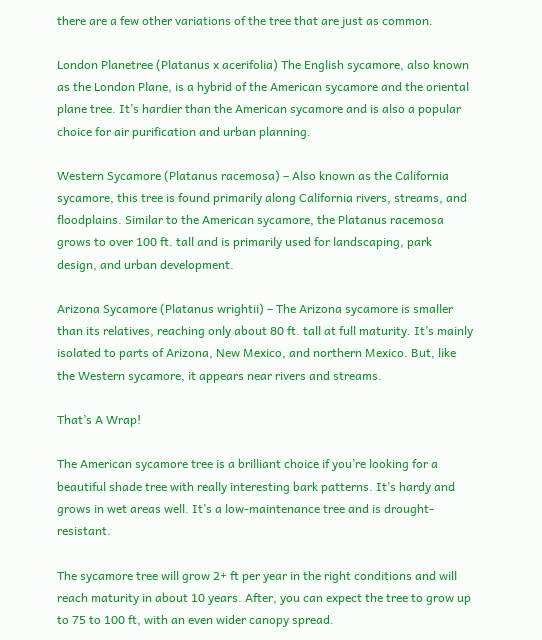there are a few other variations of the tree that are just as common.

London Planetree (Platanus x acerifolia) The English sycamore, also known as the London Plane, is a hybrid of the American sycamore and the oriental plane tree. It’s hardier than the American sycamore and is also a popular choice for air purification and urban planning.

Western Sycamore (Platanus racemosa) – Also known as the California sycamore, this tree is found primarily along California rivers, streams, and floodplains. Similar to the American sycamore, the Platanus racemosa grows to over 100 ft. tall and is primarily used for landscaping, park design, and urban development.

Arizona Sycamore (Platanus wrightii) – The Arizona sycamore is smaller than its relatives, reaching only about 80 ft. tall at full maturity. It’s mainly isolated to parts of Arizona, New Mexico, and northern Mexico. But, like the Western sycamore, it appears near rivers and streams.

That’s A Wrap!

The American sycamore tree is a brilliant choice if you’re looking for a beautiful shade tree with really interesting bark patterns. It’s hardy and grows in wet areas well. It’s a low-maintenance tree and is drought-resistant.

The sycamore tree will grow 2+ ft per year in the right conditions and will reach maturity in about 10 years. After, you can expect the tree to grow up to 75 to 100 ft, with an even wider canopy spread.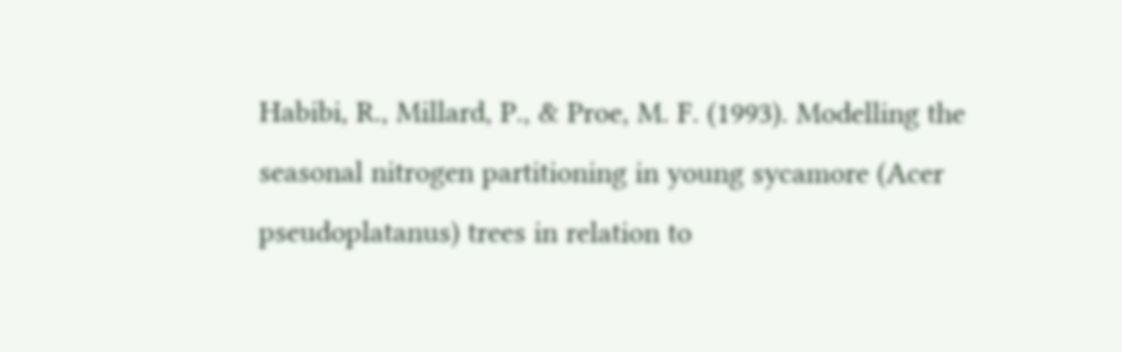Habibi, R., Millard, P., & Proe, M. F. (1993). Modelling the seasonal nitrogen partitioning in young sycamore (Acer pseudoplatanus) trees in relation to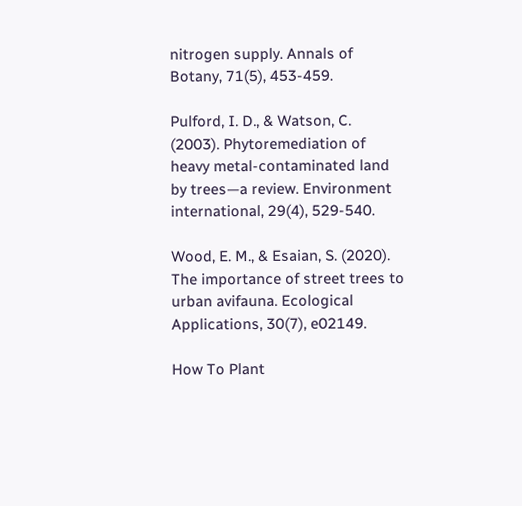nitrogen supply. Annals of Botany, 71(5), 453-459.

Pulford, I. D., & Watson, C. (2003). Phytoremediation of heavy metal-contaminated land by trees—a review. Environment international, 29(4), 529-540.

Wood, E. M., & Esaian, S. (2020). The importance of street trees to urban avifauna. Ecological Applications, 30(7), e02149.

How To Plant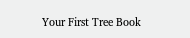Your First Tree Book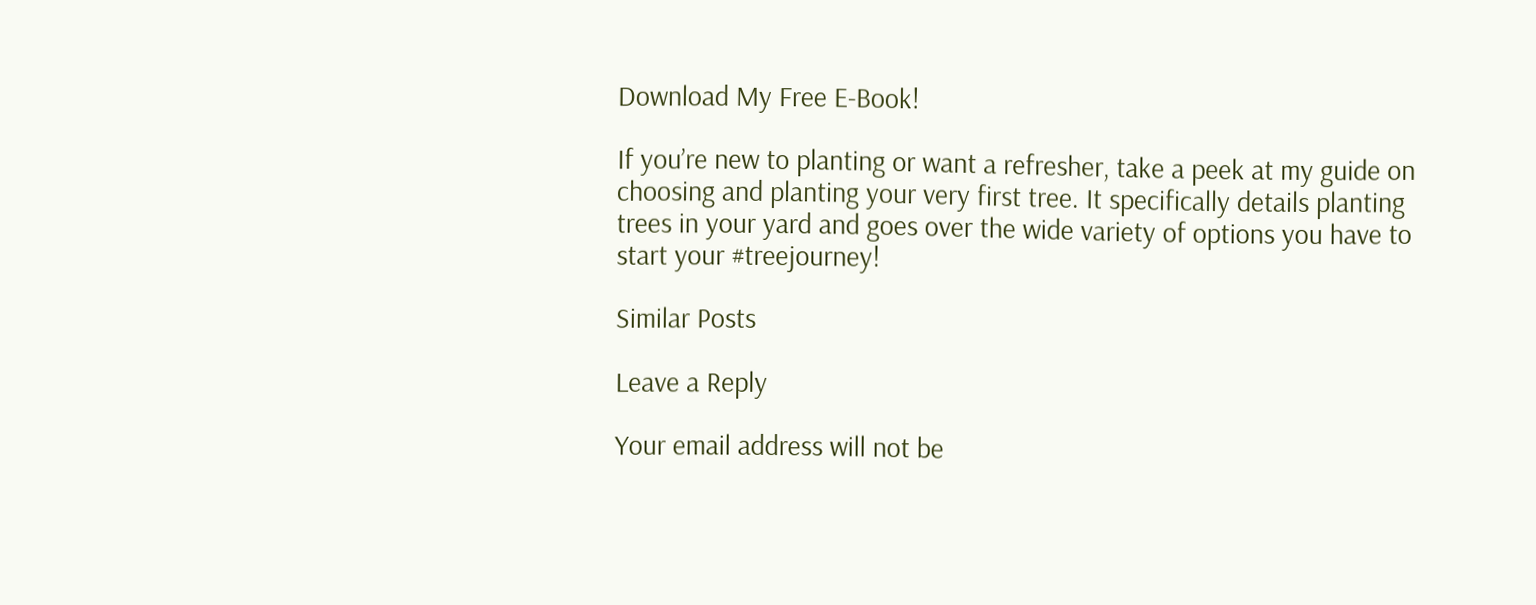Download My Free E-Book!

If you’re new to planting or want a refresher, take a peek at my guide on choosing and planting your very first tree. It specifically details planting trees in your yard and goes over the wide variety of options you have to start your #treejourney!

Similar Posts

Leave a Reply

Your email address will not be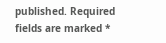published. Required fields are marked *